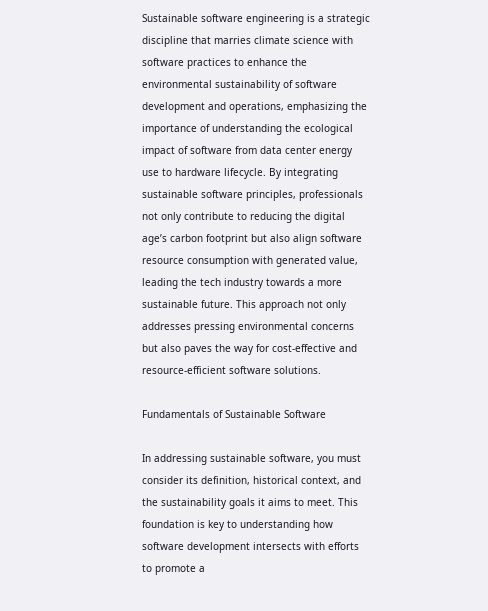Sustainable software engineering is a strategic discipline that marries climate science with software practices to enhance the environmental sustainability of software development and operations, emphasizing the importance of understanding the ecological impact of software from data center energy use to hardware lifecycle. By integrating sustainable software principles, professionals not only contribute to reducing the digital age’s carbon footprint but also align software resource consumption with generated value, leading the tech industry towards a more sustainable future. This approach not only addresses pressing environmental concerns but also paves the way for cost-effective and resource-efficient software solutions.

Fundamentals of Sustainable Software

In addressing sustainable software, you must consider its definition, historical context, and the sustainability goals it aims to meet. This foundation is key to understanding how software development intersects with efforts to promote a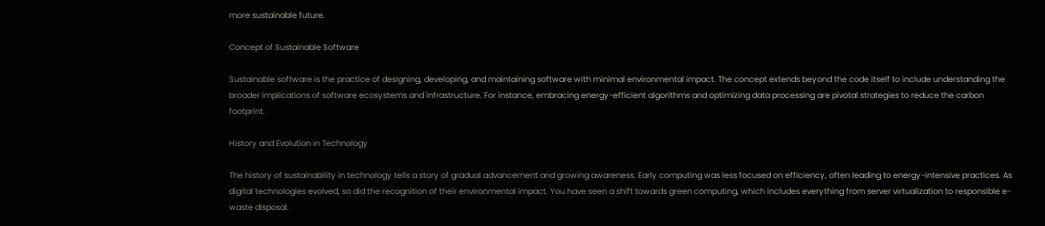more sustainable future.

Concept of Sustainable Software

Sustainable software is the practice of designing, developing, and maintaining software with minimal environmental impact. The concept extends beyond the code itself to include understanding the broader implications of software ecosystems and infrastructure. For instance, embracing energy-efficient algorithms and optimizing data processing are pivotal strategies to reduce the carbon footprint.

History and Evolution in Technology

The history of sustainability in technology tells a story of gradual advancement and growing awareness. Early computing was less focused on efficiency, often leading to energy-intensive practices. As digital technologies evolved, so did the recognition of their environmental impact. You have seen a shift towards green computing, which includes everything from server virtualization to responsible e-waste disposal.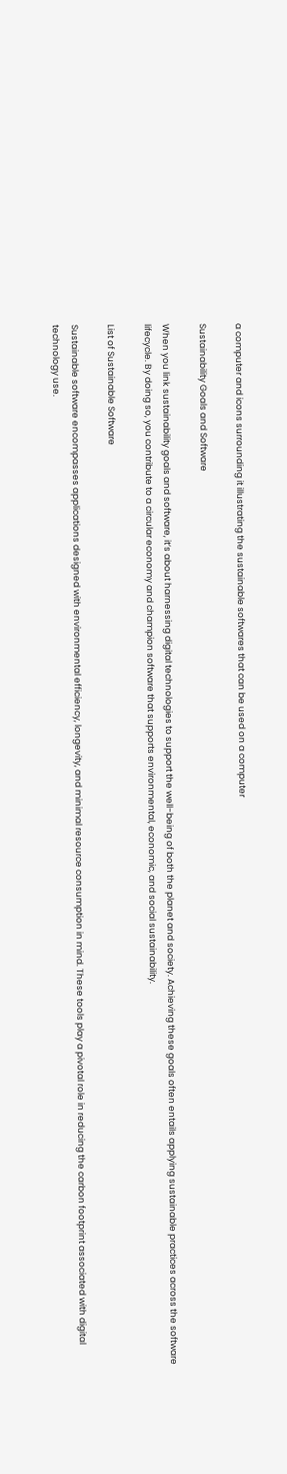a computer and icons surrounding it illustrating the sustainable softwares that can be used on a computer

Sustainability Goals and Software

When you link sustainability goals and software, it’s about harnessing digital technologies to support the well-being of both the planet and society. Achieving these goals often entails applying sustainable practices across the software lifecycle. By doing so, you contribute to a circular economy and champion software that supports environmental, economic, and social sustainability.

List of Sustainable Software

Sustainable software encompasses applications designed with environmental efficiency, longevity, and minimal resource consumption in mind. These tools play a pivotal role in reducing the carbon footprint associated with digital technology use.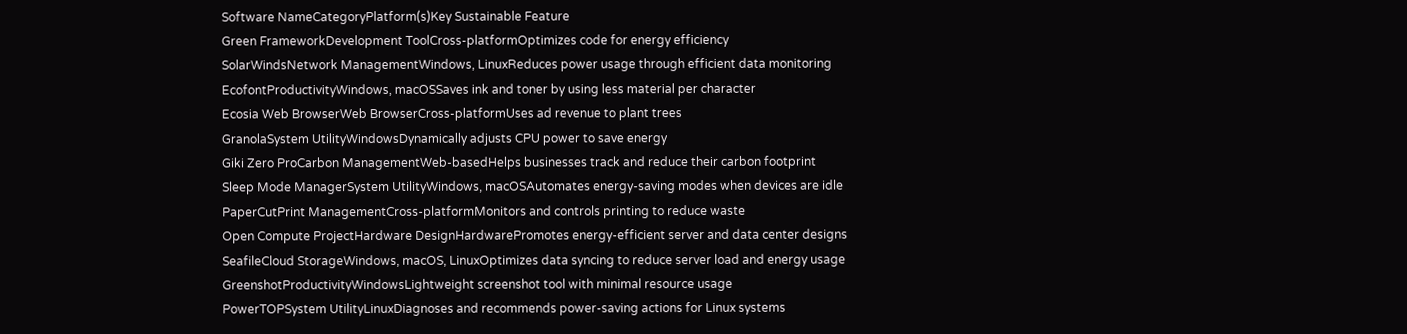Software NameCategoryPlatform(s)Key Sustainable Feature
Green FrameworkDevelopment ToolCross-platformOptimizes code for energy efficiency
SolarWindsNetwork ManagementWindows, LinuxReduces power usage through efficient data monitoring
EcofontProductivityWindows, macOSSaves ink and toner by using less material per character
Ecosia Web BrowserWeb BrowserCross-platformUses ad revenue to plant trees
GranolaSystem UtilityWindowsDynamically adjusts CPU power to save energy
Giki Zero ProCarbon ManagementWeb-basedHelps businesses track and reduce their carbon footprint
Sleep Mode ManagerSystem UtilityWindows, macOSAutomates energy-saving modes when devices are idle
PaperCutPrint ManagementCross-platformMonitors and controls printing to reduce waste
Open Compute ProjectHardware DesignHardwarePromotes energy-efficient server and data center designs
SeafileCloud StorageWindows, macOS, LinuxOptimizes data syncing to reduce server load and energy usage
GreenshotProductivityWindowsLightweight screenshot tool with minimal resource usage
PowerTOPSystem UtilityLinuxDiagnoses and recommends power-saving actions for Linux systems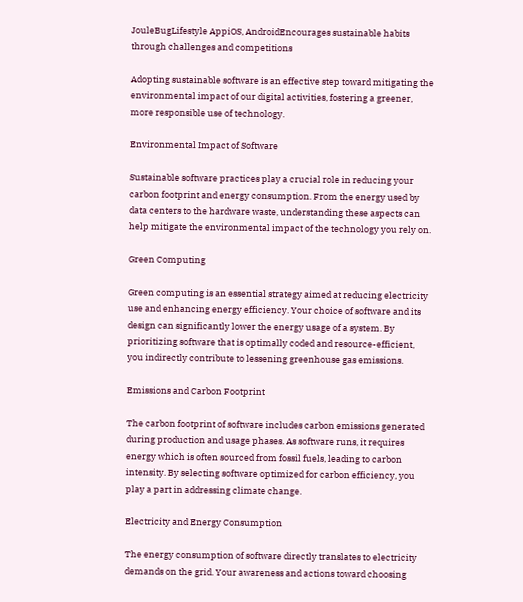JouleBugLifestyle AppiOS, AndroidEncourages sustainable habits through challenges and competitions

Adopting sustainable software is an effective step toward mitigating the environmental impact of our digital activities, fostering a greener, more responsible use of technology.

Environmental Impact of Software

Sustainable software practices play a crucial role in reducing your carbon footprint and energy consumption. From the energy used by data centers to the hardware waste, understanding these aspects can help mitigate the environmental impact of the technology you rely on.

Green Computing

Green computing is an essential strategy aimed at reducing electricity use and enhancing energy efficiency. Your choice of software and its design can significantly lower the energy usage of a system. By prioritizing software that is optimally coded and resource-efficient, you indirectly contribute to lessening greenhouse gas emissions.

Emissions and Carbon Footprint

The carbon footprint of software includes carbon emissions generated during production and usage phases. As software runs, it requires energy which is often sourced from fossil fuels, leading to carbon intensity. By selecting software optimized for carbon efficiency, you play a part in addressing climate change.

Electricity and Energy Consumption

The energy consumption of software directly translates to electricity demands on the grid. Your awareness and actions toward choosing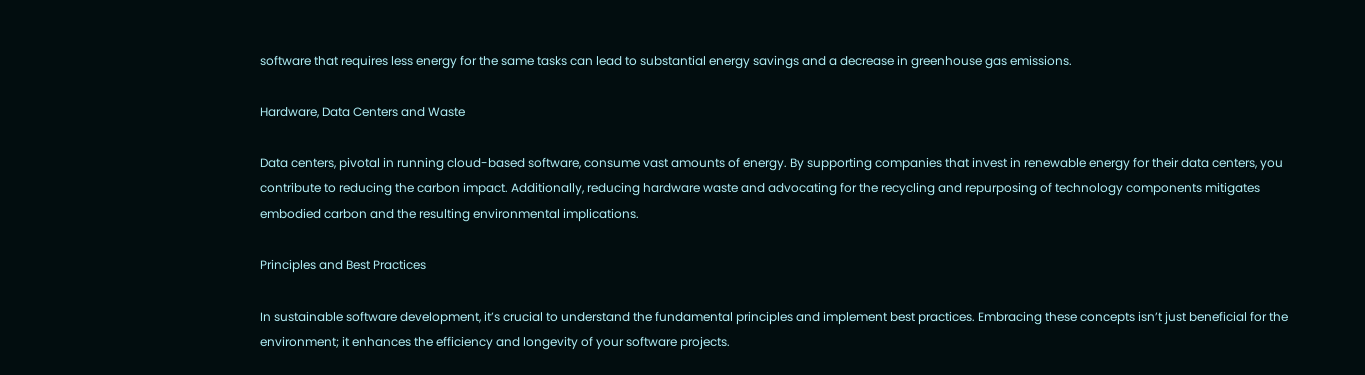software that requires less energy for the same tasks can lead to substantial energy savings and a decrease in greenhouse gas emissions.

Hardware, Data Centers and Waste

Data centers, pivotal in running cloud-based software, consume vast amounts of energy. By supporting companies that invest in renewable energy for their data centers, you contribute to reducing the carbon impact. Additionally, reducing hardware waste and advocating for the recycling and repurposing of technology components mitigates embodied carbon and the resulting environmental implications.

Principles and Best Practices

In sustainable software development, it’s crucial to understand the fundamental principles and implement best practices. Embracing these concepts isn’t just beneficial for the environment; it enhances the efficiency and longevity of your software projects.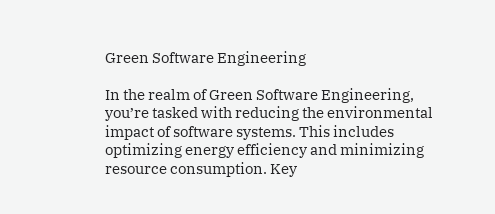Green Software Engineering

In the realm of Green Software Engineering, you’re tasked with reducing the environmental impact of software systems. This includes optimizing energy efficiency and minimizing resource consumption. Key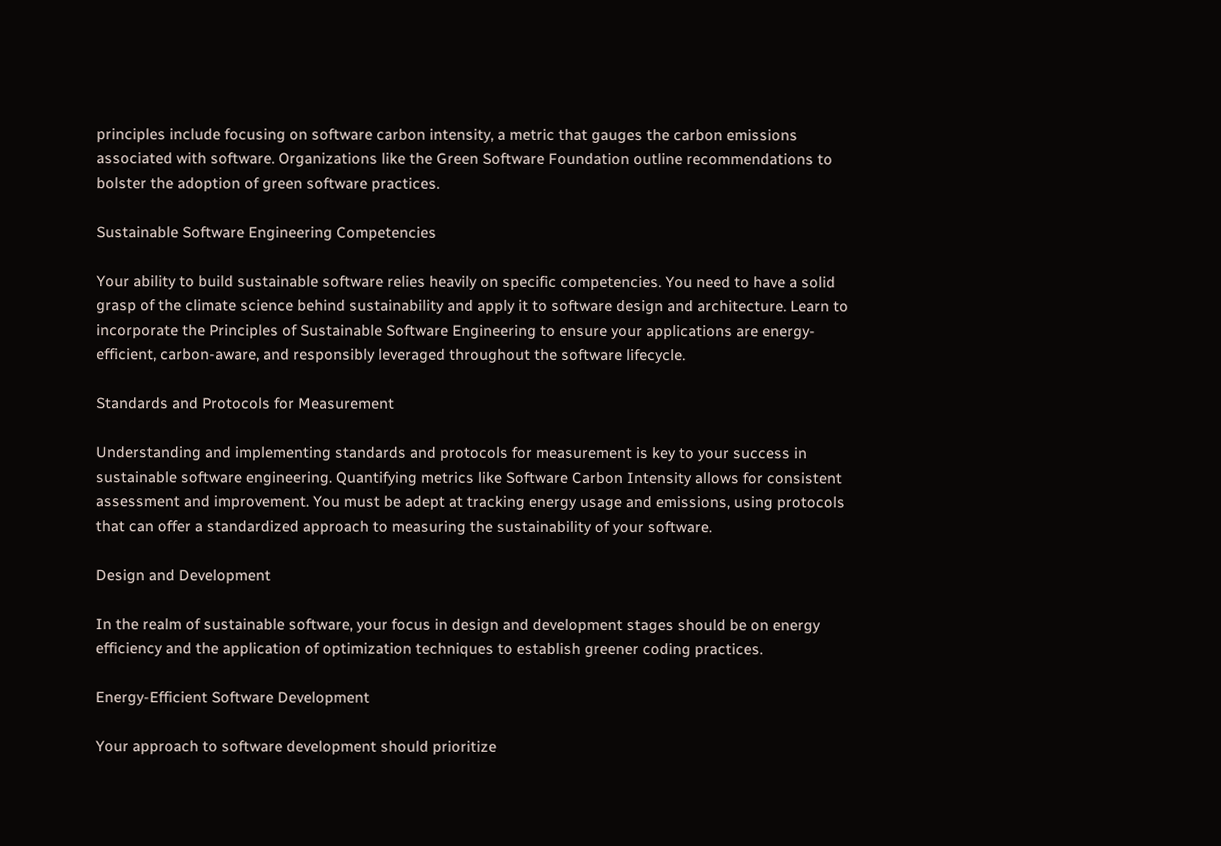principles include focusing on software carbon intensity, a metric that gauges the carbon emissions associated with software. Organizations like the Green Software Foundation outline recommendations to bolster the adoption of green software practices.

Sustainable Software Engineering Competencies

Your ability to build sustainable software relies heavily on specific competencies. You need to have a solid grasp of the climate science behind sustainability and apply it to software design and architecture. Learn to incorporate the Principles of Sustainable Software Engineering to ensure your applications are energy-efficient, carbon-aware, and responsibly leveraged throughout the software lifecycle.

Standards and Protocols for Measurement

Understanding and implementing standards and protocols for measurement is key to your success in sustainable software engineering. Quantifying metrics like Software Carbon Intensity allows for consistent assessment and improvement. You must be adept at tracking energy usage and emissions, using protocols that can offer a standardized approach to measuring the sustainability of your software.

Design and Development

In the realm of sustainable software, your focus in design and development stages should be on energy efficiency and the application of optimization techniques to establish greener coding practices.

Energy-Efficient Software Development

Your approach to software development should prioritize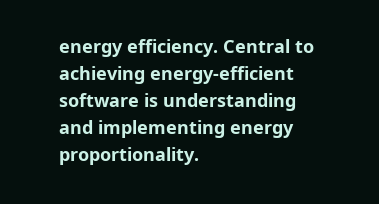energy efficiency. Central to achieving energy-efficient software is understanding and implementing energy proportionality.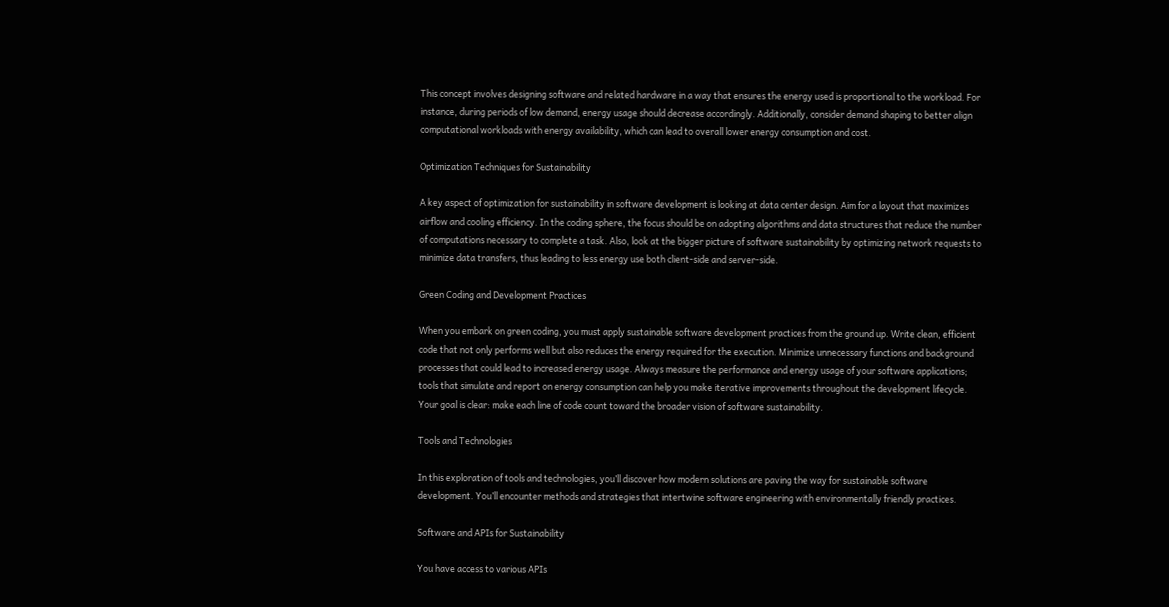This concept involves designing software and related hardware in a way that ensures the energy used is proportional to the workload. For instance, during periods of low demand, energy usage should decrease accordingly. Additionally, consider demand shaping to better align computational workloads with energy availability, which can lead to overall lower energy consumption and cost.

Optimization Techniques for Sustainability

A key aspect of optimization for sustainability in software development is looking at data center design. Aim for a layout that maximizes airflow and cooling efficiency. In the coding sphere, the focus should be on adopting algorithms and data structures that reduce the number of computations necessary to complete a task. Also, look at the bigger picture of software sustainability by optimizing network requests to minimize data transfers, thus leading to less energy use both client-side and server-side.

Green Coding and Development Practices

When you embark on green coding, you must apply sustainable software development practices from the ground up. Write clean, efficient code that not only performs well but also reduces the energy required for the execution. Minimize unnecessary functions and background processes that could lead to increased energy usage. Always measure the performance and energy usage of your software applications; tools that simulate and report on energy consumption can help you make iterative improvements throughout the development lifecycle. Your goal is clear: make each line of code count toward the broader vision of software sustainability.

Tools and Technologies

In this exploration of tools and technologies, you’ll discover how modern solutions are paving the way for sustainable software development. You’ll encounter methods and strategies that intertwine software engineering with environmentally friendly practices.

Software and APIs for Sustainability

You have access to various APIs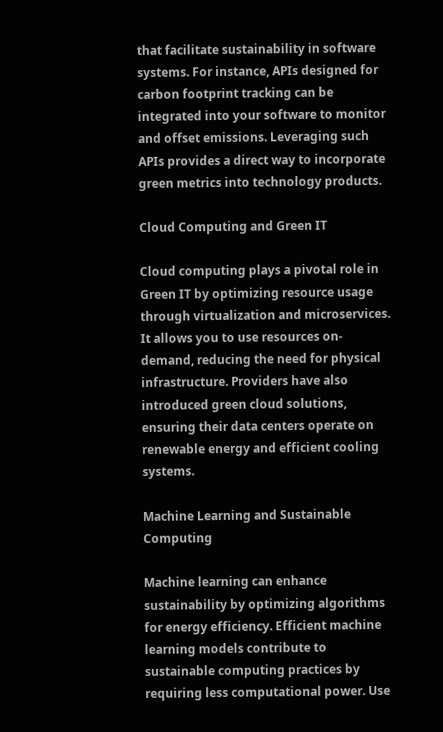that facilitate sustainability in software systems. For instance, APIs designed for carbon footprint tracking can be integrated into your software to monitor and offset emissions. Leveraging such APIs provides a direct way to incorporate green metrics into technology products.

Cloud Computing and Green IT

Cloud computing plays a pivotal role in Green IT by optimizing resource usage through virtualization and microservices. It allows you to use resources on-demand, reducing the need for physical infrastructure. Providers have also introduced green cloud solutions, ensuring their data centers operate on renewable energy and efficient cooling systems.

Machine Learning and Sustainable Computing

Machine learning can enhance sustainability by optimizing algorithms for energy efficiency. Efficient machine learning models contribute to sustainable computing practices by requiring less computational power. Use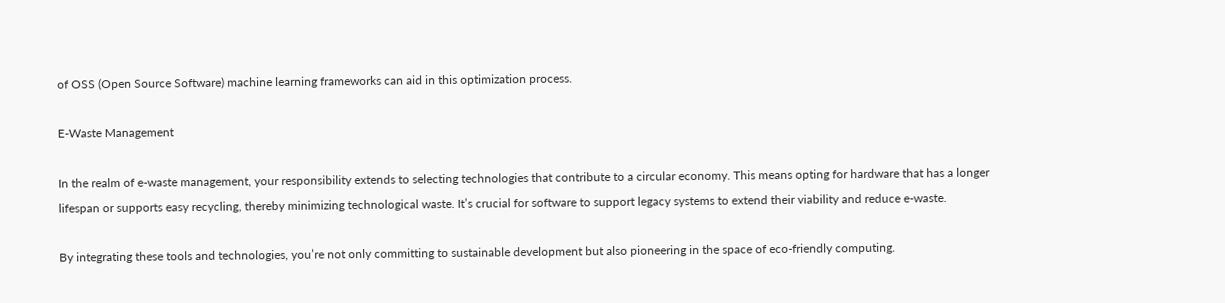of OSS (Open Source Software) machine learning frameworks can aid in this optimization process.

E-Waste Management

In the realm of e-waste management, your responsibility extends to selecting technologies that contribute to a circular economy. This means opting for hardware that has a longer lifespan or supports easy recycling, thereby minimizing technological waste. It’s crucial for software to support legacy systems to extend their viability and reduce e-waste.

By integrating these tools and technologies, you’re not only committing to sustainable development but also pioneering in the space of eco-friendly computing.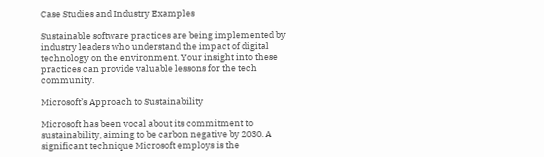Case Studies and Industry Examples

Sustainable software practices are being implemented by industry leaders who understand the impact of digital technology on the environment. Your insight into these practices can provide valuable lessons for the tech community.

Microsoft’s Approach to Sustainability

Microsoft has been vocal about its commitment to sustainability, aiming to be carbon negative by 2030. A significant technique Microsoft employs is the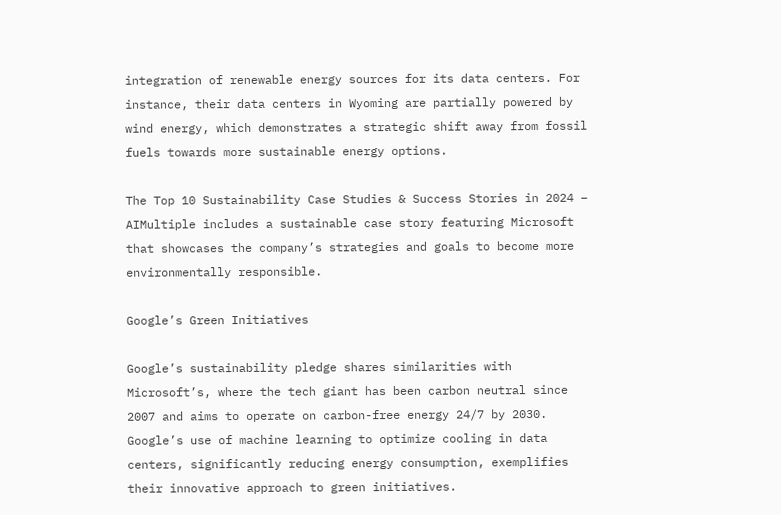integration of renewable energy sources for its data centers. For instance, their data centers in Wyoming are partially powered by wind energy, which demonstrates a strategic shift away from fossil fuels towards more sustainable energy options.

The Top 10 Sustainability Case Studies & Success Stories in 2024 – AIMultiple includes a sustainable case story featuring Microsoft that showcases the company’s strategies and goals to become more environmentally responsible.

Google’s Green Initiatives

Google’s sustainability pledge shares similarities with Microsoft’s, where the tech giant has been carbon neutral since 2007 and aims to operate on carbon-free energy 24/7 by 2030. Google’s use of machine learning to optimize cooling in data centers, significantly reducing energy consumption, exemplifies their innovative approach to green initiatives.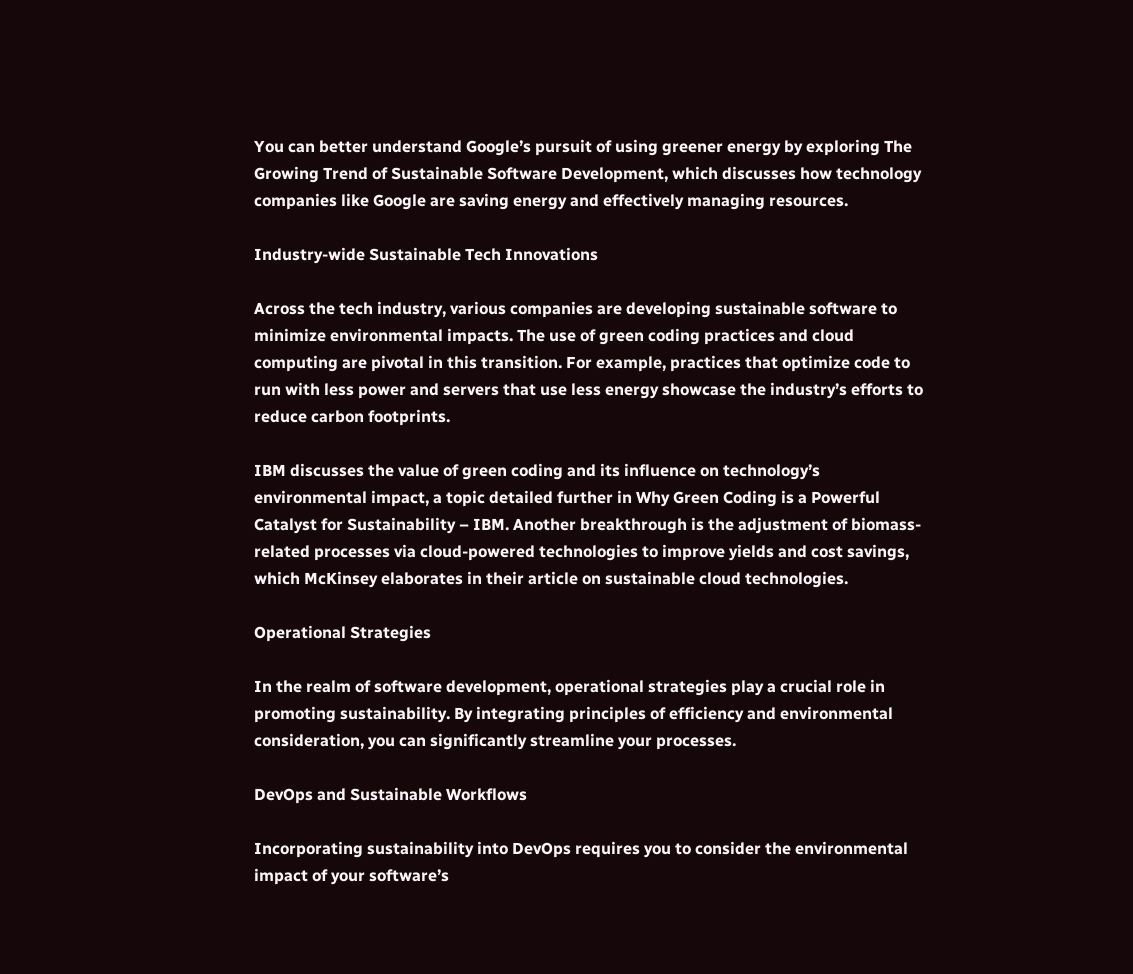You can better understand Google’s pursuit of using greener energy by exploring The Growing Trend of Sustainable Software Development, which discusses how technology companies like Google are saving energy and effectively managing resources.

Industry-wide Sustainable Tech Innovations

Across the tech industry, various companies are developing sustainable software to minimize environmental impacts. The use of green coding practices and cloud computing are pivotal in this transition. For example, practices that optimize code to run with less power and servers that use less energy showcase the industry’s efforts to reduce carbon footprints.

IBM discusses the value of green coding and its influence on technology’s environmental impact, a topic detailed further in Why Green Coding is a Powerful Catalyst for Sustainability – IBM. Another breakthrough is the adjustment of biomass-related processes via cloud-powered technologies to improve yields and cost savings, which McKinsey elaborates in their article on sustainable cloud technologies.

Operational Strategies

In the realm of software development, operational strategies play a crucial role in promoting sustainability. By integrating principles of efficiency and environmental consideration, you can significantly streamline your processes.

DevOps and Sustainable Workflows

Incorporating sustainability into DevOps requires you to consider the environmental impact of your software’s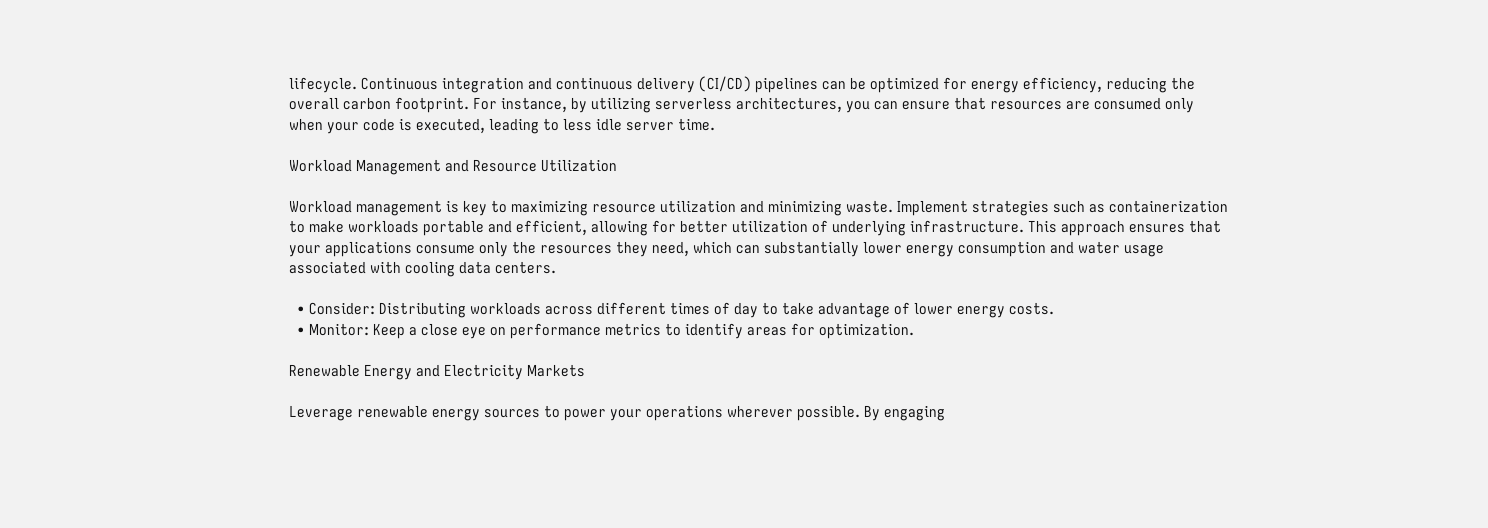lifecycle. Continuous integration and continuous delivery (CI/CD) pipelines can be optimized for energy efficiency, reducing the overall carbon footprint. For instance, by utilizing serverless architectures, you can ensure that resources are consumed only when your code is executed, leading to less idle server time.

Workload Management and Resource Utilization

Workload management is key to maximizing resource utilization and minimizing waste. Implement strategies such as containerization to make workloads portable and efficient, allowing for better utilization of underlying infrastructure. This approach ensures that your applications consume only the resources they need, which can substantially lower energy consumption and water usage associated with cooling data centers.

  • Consider: Distributing workloads across different times of day to take advantage of lower energy costs.
  • Monitor: Keep a close eye on performance metrics to identify areas for optimization.

Renewable Energy and Electricity Markets

Leverage renewable energy sources to power your operations wherever possible. By engaging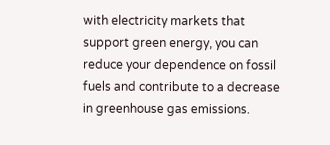with electricity markets that support green energy, you can reduce your dependence on fossil fuels and contribute to a decrease in greenhouse gas emissions.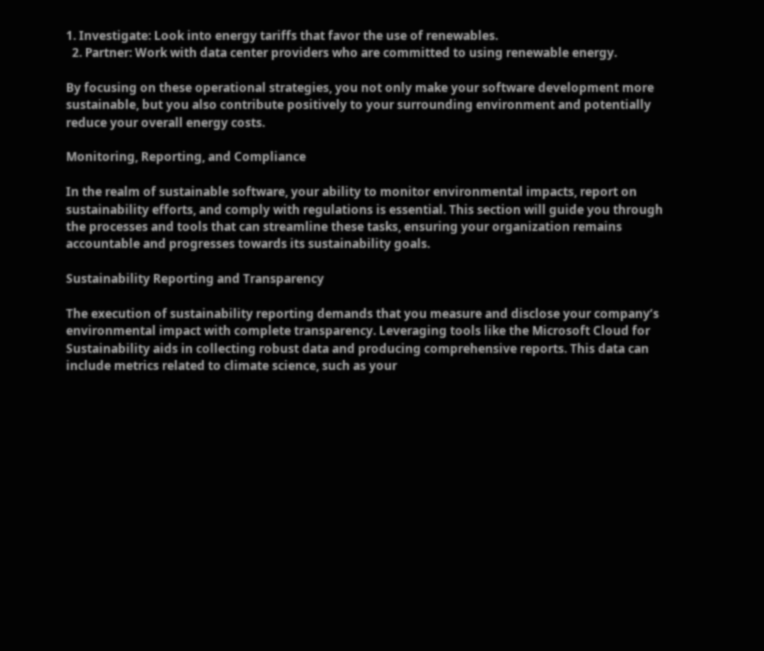1. Investigate: Look into energy tariffs that favor the use of renewables.
  2. Partner: Work with data center providers who are committed to using renewable energy.

By focusing on these operational strategies, you not only make your software development more sustainable, but you also contribute positively to your surrounding environment and potentially reduce your overall energy costs.

Monitoring, Reporting, and Compliance

In the realm of sustainable software, your ability to monitor environmental impacts, report on sustainability efforts, and comply with regulations is essential. This section will guide you through the processes and tools that can streamline these tasks, ensuring your organization remains accountable and progresses towards its sustainability goals.

Sustainability Reporting and Transparency

The execution of sustainability reporting demands that you measure and disclose your company’s environmental impact with complete transparency. Leveraging tools like the Microsoft Cloud for Sustainability aids in collecting robust data and producing comprehensive reports. This data can include metrics related to climate science, such as your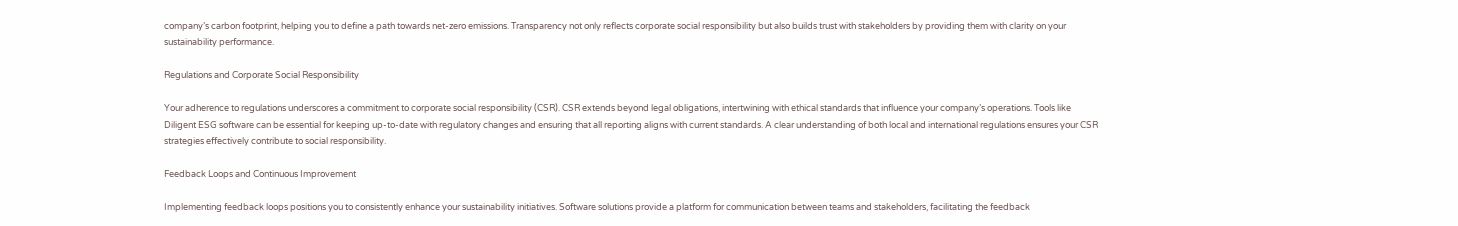company’s carbon footprint, helping you to define a path towards net-zero emissions. Transparency not only reflects corporate social responsibility but also builds trust with stakeholders by providing them with clarity on your sustainability performance.

Regulations and Corporate Social Responsibility

Your adherence to regulations underscores a commitment to corporate social responsibility (CSR). CSR extends beyond legal obligations, intertwining with ethical standards that influence your company’s operations. Tools like Diligent ESG software can be essential for keeping up-to-date with regulatory changes and ensuring that all reporting aligns with current standards. A clear understanding of both local and international regulations ensures your CSR strategies effectively contribute to social responsibility.

Feedback Loops and Continuous Improvement

Implementing feedback loops positions you to consistently enhance your sustainability initiatives. Software solutions provide a platform for communication between teams and stakeholders, facilitating the feedback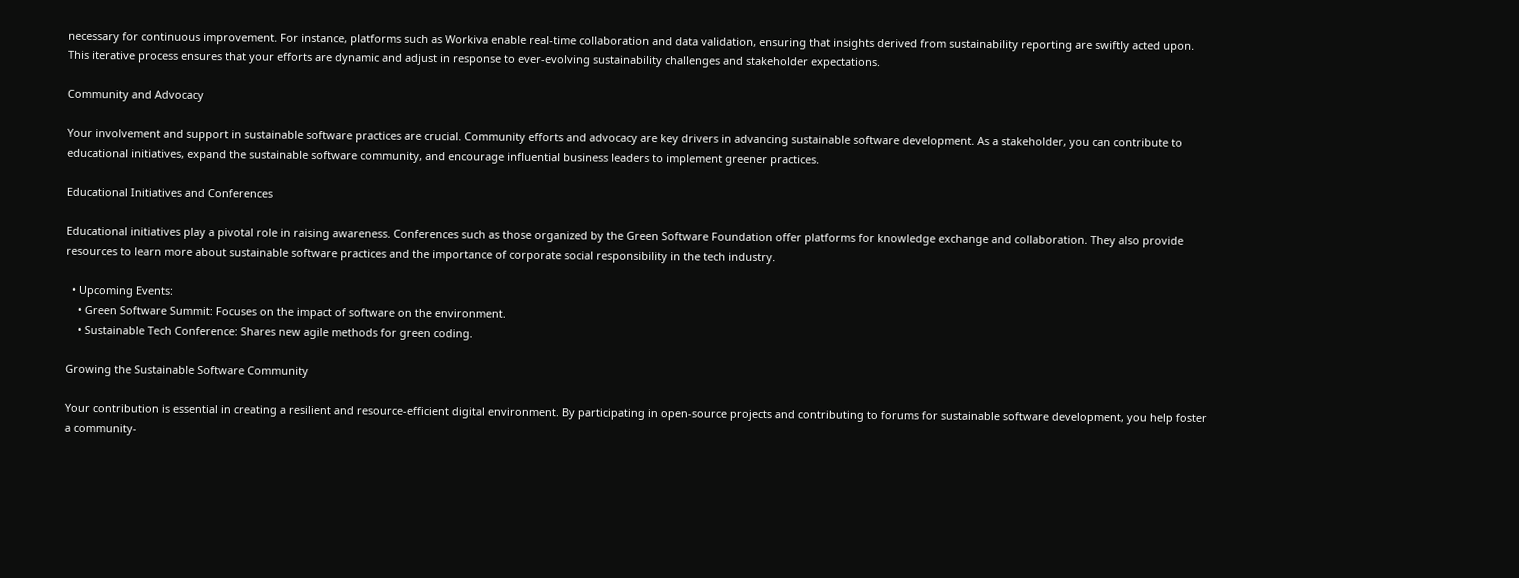necessary for continuous improvement. For instance, platforms such as Workiva enable real-time collaboration and data validation, ensuring that insights derived from sustainability reporting are swiftly acted upon. This iterative process ensures that your efforts are dynamic and adjust in response to ever-evolving sustainability challenges and stakeholder expectations.

Community and Advocacy

Your involvement and support in sustainable software practices are crucial. Community efforts and advocacy are key drivers in advancing sustainable software development. As a stakeholder, you can contribute to educational initiatives, expand the sustainable software community, and encourage influential business leaders to implement greener practices.

Educational Initiatives and Conferences

Educational initiatives play a pivotal role in raising awareness. Conferences such as those organized by the Green Software Foundation offer platforms for knowledge exchange and collaboration. They also provide resources to learn more about sustainable software practices and the importance of corporate social responsibility in the tech industry.

  • Upcoming Events:
    • Green Software Summit: Focuses on the impact of software on the environment.
    • Sustainable Tech Conference: Shares new agile methods for green coding.

Growing the Sustainable Software Community

Your contribution is essential in creating a resilient and resource-efficient digital environment. By participating in open-source projects and contributing to forums for sustainable software development, you help foster a community-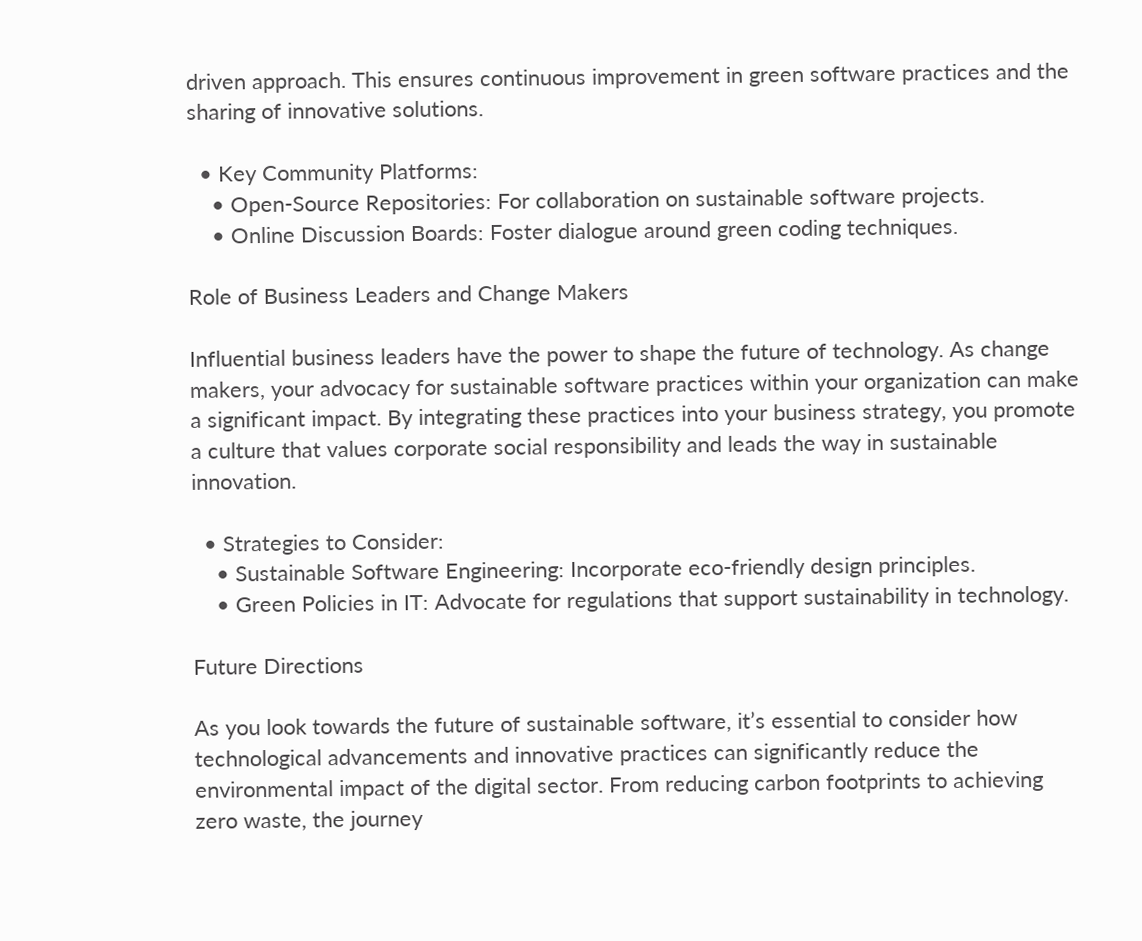driven approach. This ensures continuous improvement in green software practices and the sharing of innovative solutions.

  • Key Community Platforms:
    • Open-Source Repositories: For collaboration on sustainable software projects.
    • Online Discussion Boards: Foster dialogue around green coding techniques.

Role of Business Leaders and Change Makers

Influential business leaders have the power to shape the future of technology. As change makers, your advocacy for sustainable software practices within your organization can make a significant impact. By integrating these practices into your business strategy, you promote a culture that values corporate social responsibility and leads the way in sustainable innovation.

  • Strategies to Consider:
    • Sustainable Software Engineering: Incorporate eco-friendly design principles.
    • Green Policies in IT: Advocate for regulations that support sustainability in technology.

Future Directions

As you look towards the future of sustainable software, it’s essential to consider how technological advancements and innovative practices can significantly reduce the environmental impact of the digital sector. From reducing carbon footprints to achieving zero waste, the journey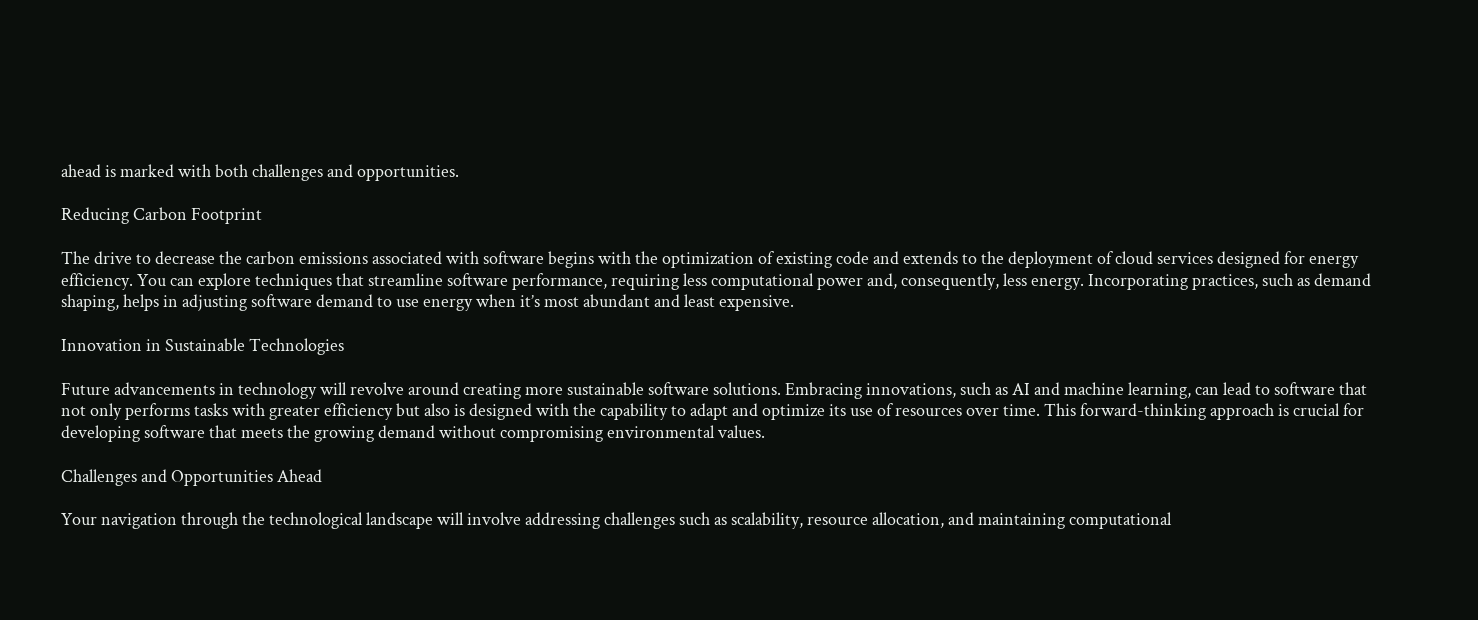ahead is marked with both challenges and opportunities.

Reducing Carbon Footprint

The drive to decrease the carbon emissions associated with software begins with the optimization of existing code and extends to the deployment of cloud services designed for energy efficiency. You can explore techniques that streamline software performance, requiring less computational power and, consequently, less energy. Incorporating practices, such as demand shaping, helps in adjusting software demand to use energy when it’s most abundant and least expensive.

Innovation in Sustainable Technologies

Future advancements in technology will revolve around creating more sustainable software solutions. Embracing innovations, such as AI and machine learning, can lead to software that not only performs tasks with greater efficiency but also is designed with the capability to adapt and optimize its use of resources over time. This forward-thinking approach is crucial for developing software that meets the growing demand without compromising environmental values.

Challenges and Opportunities Ahead

Your navigation through the technological landscape will involve addressing challenges such as scalability, resource allocation, and maintaining computational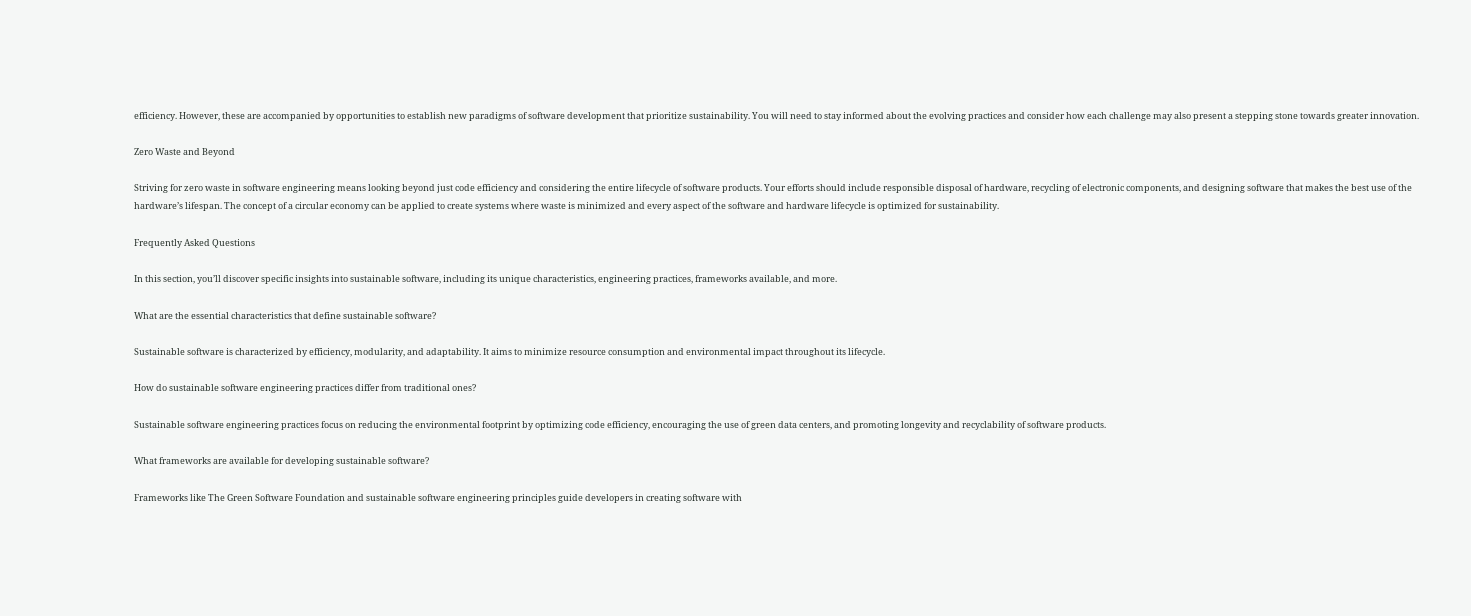efficiency. However, these are accompanied by opportunities to establish new paradigms of software development that prioritize sustainability. You will need to stay informed about the evolving practices and consider how each challenge may also present a stepping stone towards greater innovation.

Zero Waste and Beyond

Striving for zero waste in software engineering means looking beyond just code efficiency and considering the entire lifecycle of software products. Your efforts should include responsible disposal of hardware, recycling of electronic components, and designing software that makes the best use of the hardware’s lifespan. The concept of a circular economy can be applied to create systems where waste is minimized and every aspect of the software and hardware lifecycle is optimized for sustainability.

Frequently Asked Questions

In this section, you’ll discover specific insights into sustainable software, including its unique characteristics, engineering practices, frameworks available, and more.

What are the essential characteristics that define sustainable software?

Sustainable software is characterized by efficiency, modularity, and adaptability. It aims to minimize resource consumption and environmental impact throughout its lifecycle.

How do sustainable software engineering practices differ from traditional ones?

Sustainable software engineering practices focus on reducing the environmental footprint by optimizing code efficiency, encouraging the use of green data centers, and promoting longevity and recyclability of software products.

What frameworks are available for developing sustainable software?

Frameworks like The Green Software Foundation and sustainable software engineering principles guide developers in creating software with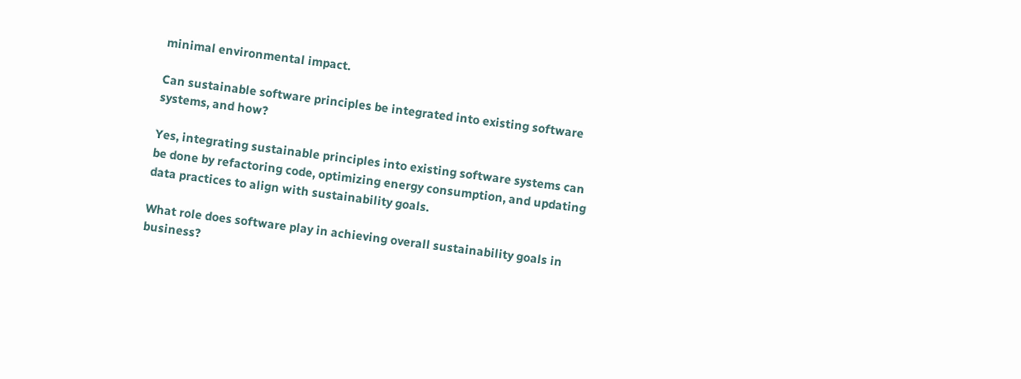minimal environmental impact.

Can sustainable software principles be integrated into existing software systems, and how?

Yes, integrating sustainable principles into existing software systems can be done by refactoring code, optimizing energy consumption, and updating data practices to align with sustainability goals.

What role does software play in achieving overall sustainability goals in business?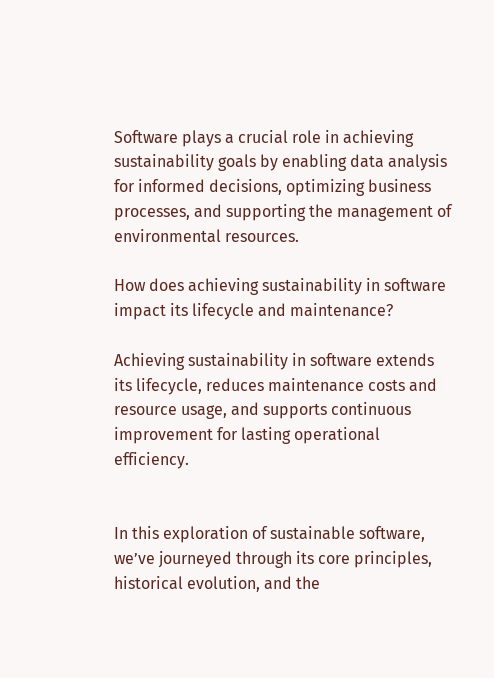Software plays a crucial role in achieving sustainability goals by enabling data analysis for informed decisions, optimizing business processes, and supporting the management of environmental resources.

How does achieving sustainability in software impact its lifecycle and maintenance?

Achieving sustainability in software extends its lifecycle, reduces maintenance costs and resource usage, and supports continuous improvement for lasting operational efficiency.


In this exploration of sustainable software, we’ve journeyed through its core principles, historical evolution, and the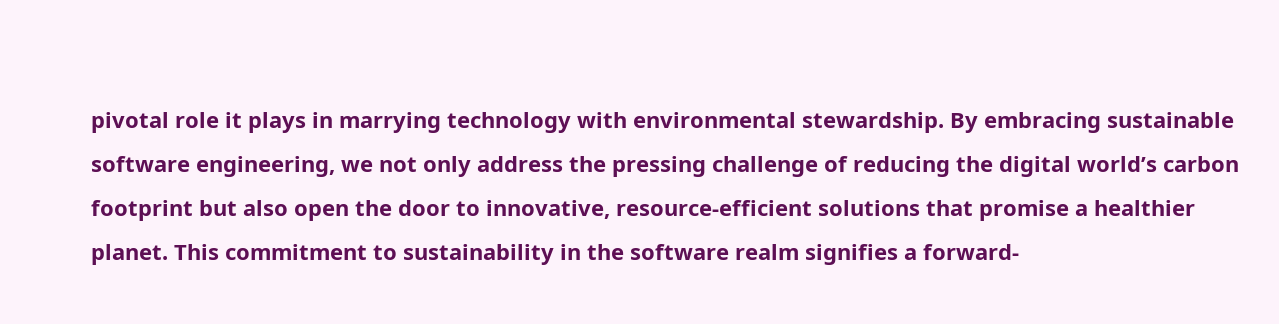pivotal role it plays in marrying technology with environmental stewardship. By embracing sustainable software engineering, we not only address the pressing challenge of reducing the digital world’s carbon footprint but also open the door to innovative, resource-efficient solutions that promise a healthier planet. This commitment to sustainability in the software realm signifies a forward-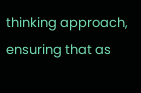thinking approach, ensuring that as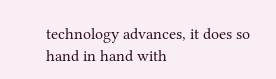technology advances, it does so hand in hand with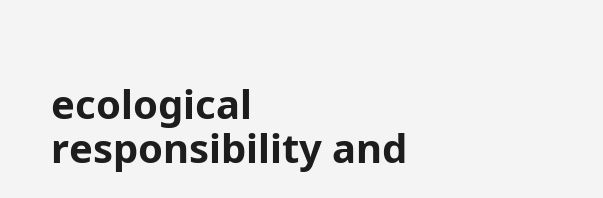ecological responsibility and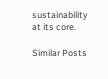sustainability at its core.

Similar Posts